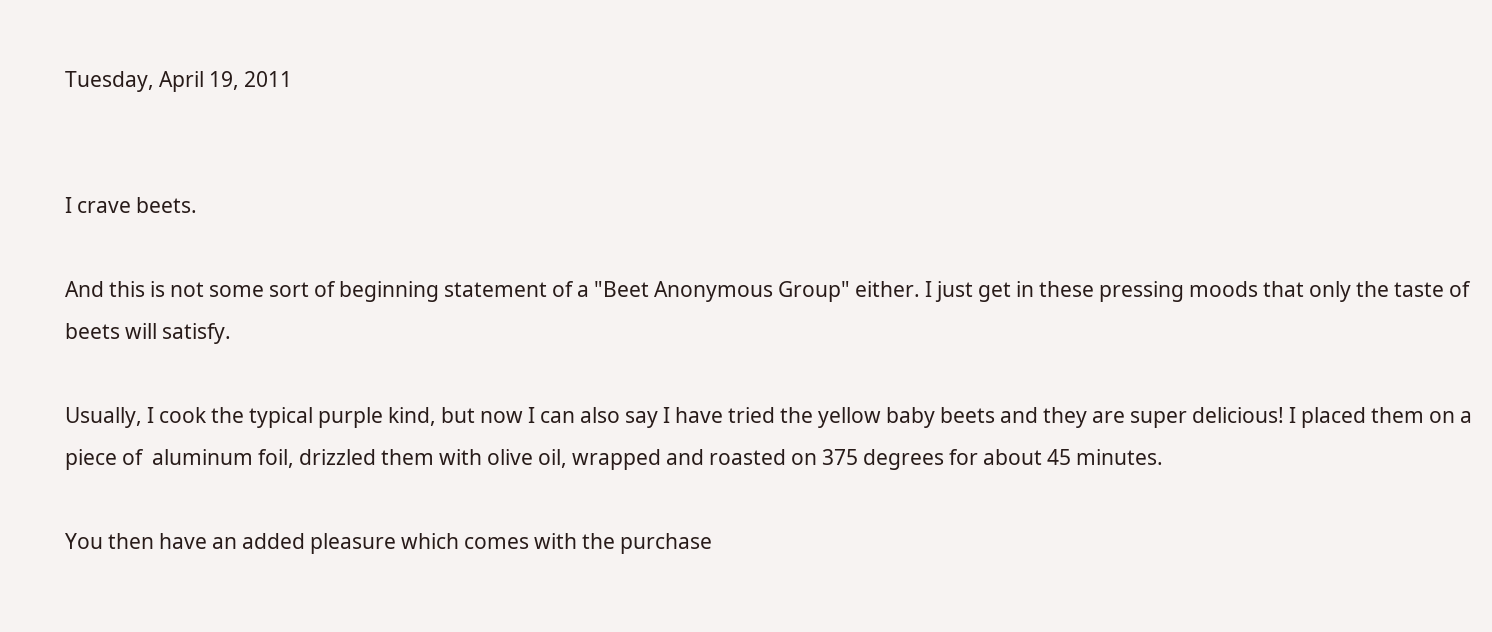Tuesday, April 19, 2011


I crave beets.

And this is not some sort of beginning statement of a "Beet Anonymous Group" either. I just get in these pressing moods that only the taste of beets will satisfy.

Usually, I cook the typical purple kind, but now I can also say I have tried the yellow baby beets and they are super delicious! I placed them on a piece of  aluminum foil, drizzled them with olive oil, wrapped and roasted on 375 degrees for about 45 minutes.

You then have an added pleasure which comes with the purchase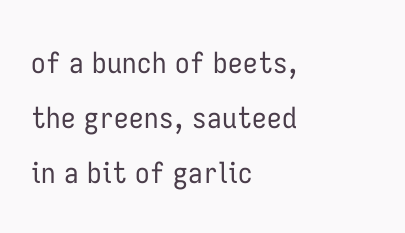of a bunch of beets, the greens, sauteed in a bit of garlic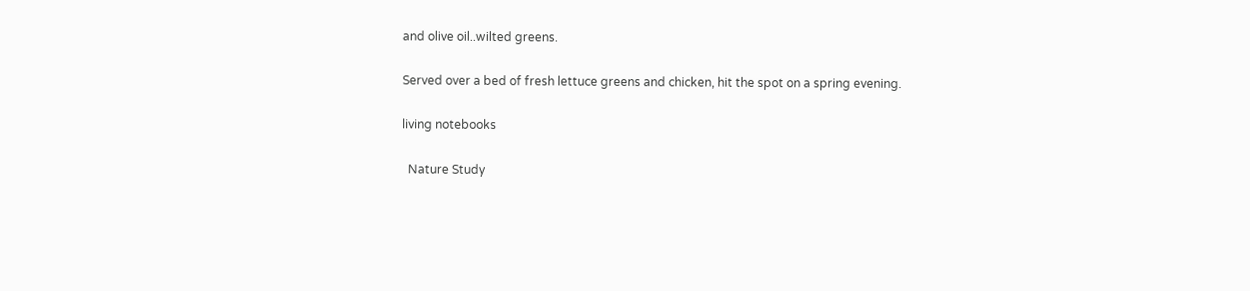and olive oil..wilted greens.

Served over a bed of fresh lettuce greens and chicken, hit the spot on a spring evening.

living notebooks

  Nature Study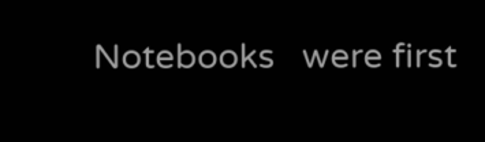Notebooks   were first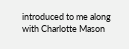introduced to me along with Charlotte Mason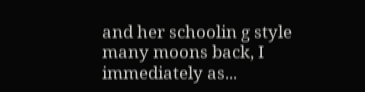and her schoolin g style many moons back, I immediately as...